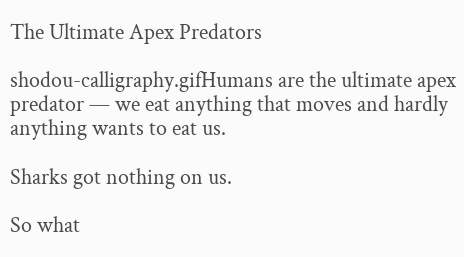The Ultimate Apex Predators

shodou-calligraphy.gifHumans are the ultimate apex predator — we eat anything that moves and hardly anything wants to eat us.

Sharks got nothing on us.

So what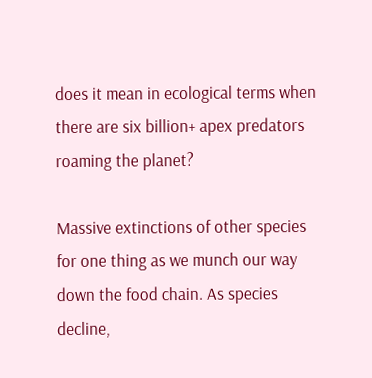does it mean in ecological terms when there are six billion+ apex predators roaming the planet?

Massive extinctions of other species for one thing as we munch our way down the food chain. As species decline,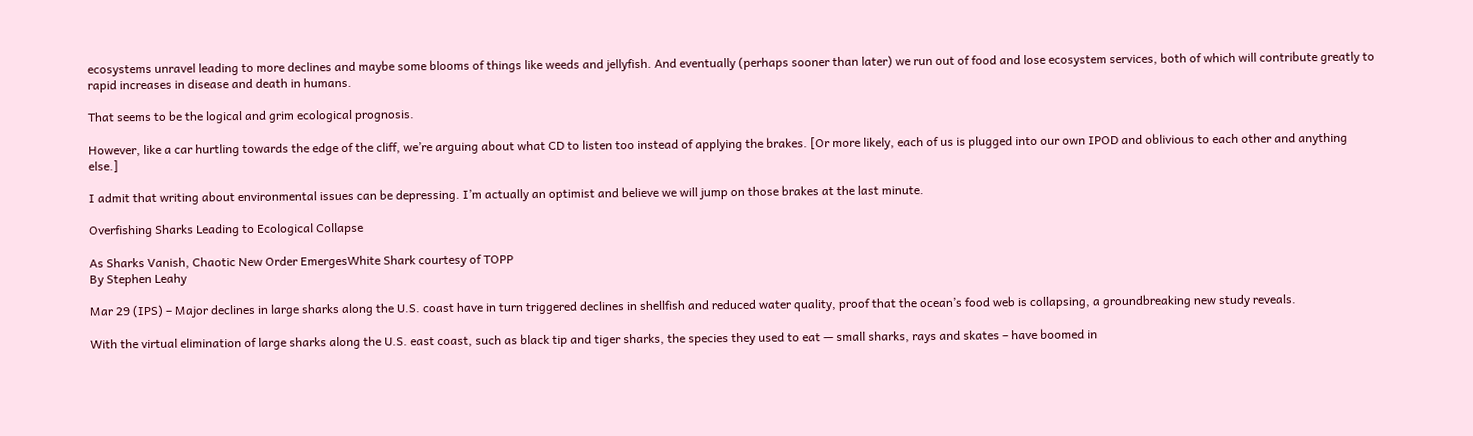ecosystems unravel leading to more declines and maybe some blooms of things like weeds and jellyfish. And eventually (perhaps sooner than later) we run out of food and lose ecosystem services, both of which will contribute greatly to rapid increases in disease and death in humans.

That seems to be the logical and grim ecological prognosis.

However, like a car hurtling towards the edge of the cliff, we’re arguing about what CD to listen too instead of applying the brakes. [Or more likely, each of us is plugged into our own IPOD and oblivious to each other and anything else.]

I admit that writing about environmental issues can be depressing. I’m actually an optimist and believe we will jump on those brakes at the last minute.

Overfishing Sharks Leading to Ecological Collapse

As Sharks Vanish, Chaotic New Order EmergesWhite Shark courtesy of TOPP
By Stephen Leahy

Mar 29 (IPS) – Major declines in large sharks along the U.S. coast have in turn triggered declines in shellfish and reduced water quality, proof that the ocean’s food web is collapsing, a groundbreaking new study reveals.

With the virtual elimination of large sharks along the U.S. east coast, such as black tip and tiger sharks, the species they used to eat — small sharks, rays and skates – have boomed in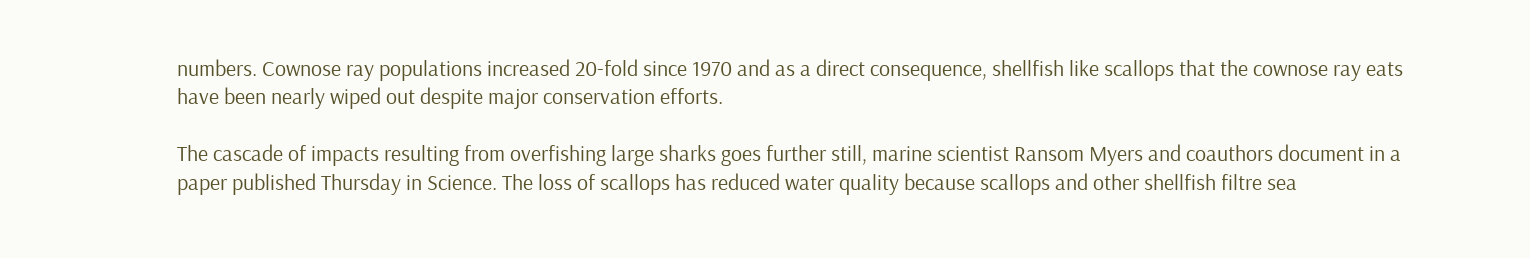numbers. Cownose ray populations increased 20-fold since 1970 and as a direct consequence, shellfish like scallops that the cownose ray eats have been nearly wiped out despite major conservation efforts.

The cascade of impacts resulting from overfishing large sharks goes further still, marine scientist Ransom Myers and coauthors document in a paper published Thursday in Science. The loss of scallops has reduced water quality because scallops and other shellfish filtre sea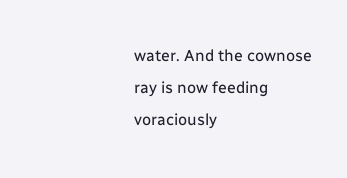water. And the cownose ray is now feeding voraciously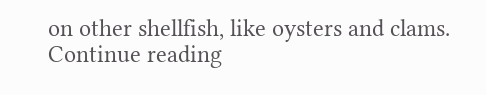on other shellfish, like oysters and clams.
Continue reading